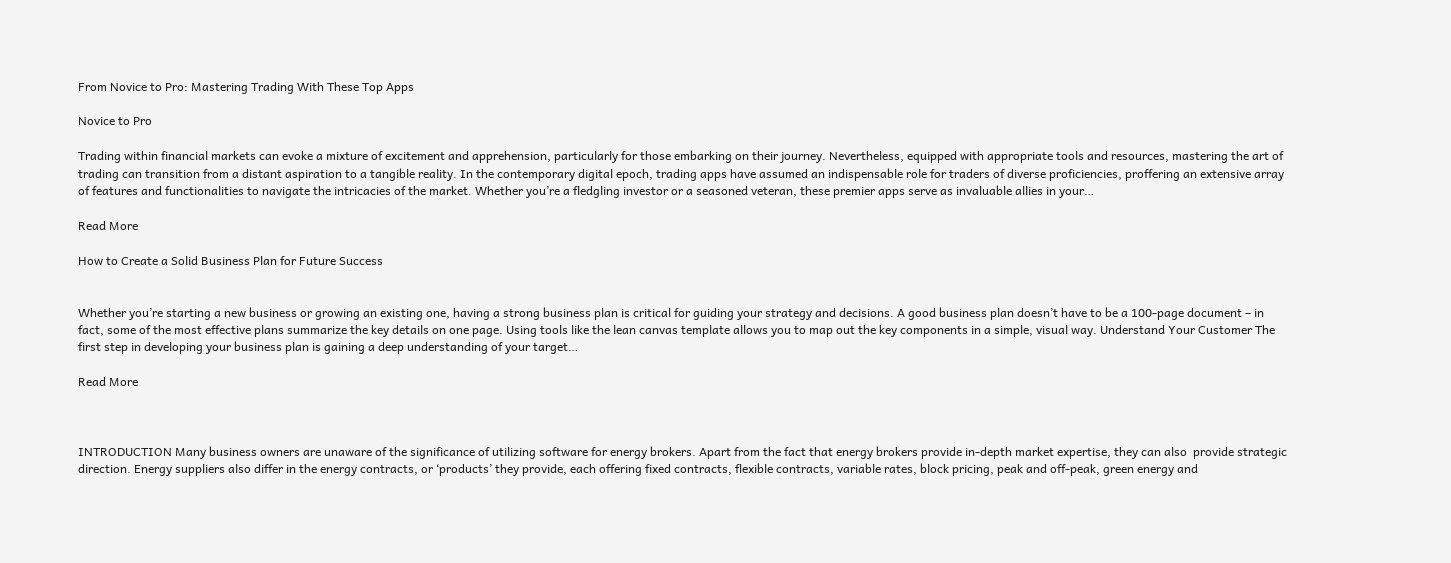From Novice to Pro: Mastering Trading With These Top Apps

Novice to Pro

Trading within financial markets can evoke a mixture of excitement and apprehension, particularly for those embarking on their journey. Nevertheless, equipped with appropriate tools and resources, mastering the art of trading can transition from a distant aspiration to a tangible reality. In the contemporary digital epoch, trading apps have assumed an indispensable role for traders of diverse proficiencies, proffering an extensive array of features and functionalities to navigate the intricacies of the market. Whether you’re a fledgling investor or a seasoned veteran, these premier apps serve as invaluable allies in your…

Read More

How to Create a Solid Business Plan for Future Success


Whether you’re starting a new business or growing an existing one, having a strong business plan is critical for guiding your strategy and decisions. A good business plan doesn’t have to be a 100-page document – in fact, some of the most effective plans summarize the key details on one page. Using tools like the lean canvas template allows you to map out the key components in a simple, visual way. Understand Your Customer The first step in developing your business plan is gaining a deep understanding of your target…

Read More



INTRODUCTION Many business owners are unaware of the significance of utilizing software for energy brokers. Apart from the fact that energy brokers provide in-depth market expertise, they can also  provide strategic direction. Energy suppliers also differ in the energy contracts, or ‘products’ they provide, each offering fixed contracts, flexible contracts, variable rates, block pricing, peak and off-peak, green energy and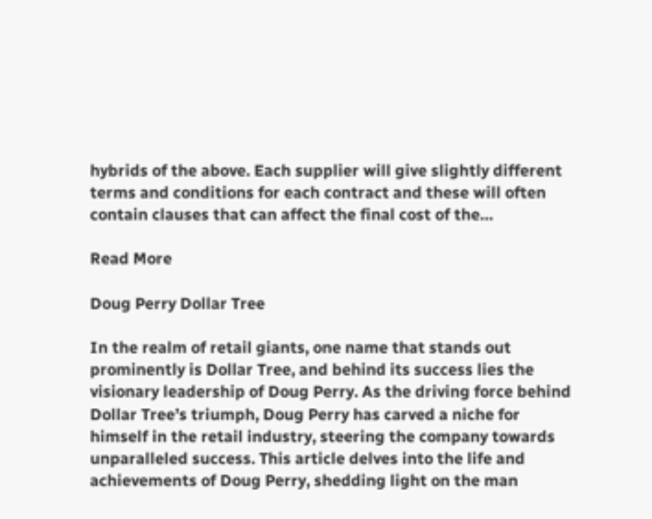hybrids of the above. Each supplier will give slightly different terms and conditions for each contract and these will often contain clauses that can affect the final cost of the…

Read More

Doug Perry Dollar Tree

In the realm of retail giants, one name that stands out prominently is Dollar Tree, and behind its success lies the visionary leadership of Doug Perry. As the driving force behind Dollar Tree’s triumph, Doug Perry has carved a niche for himself in the retail industry, steering the company towards unparalleled success. This article delves into the life and achievements of Doug Perry, shedding light on the man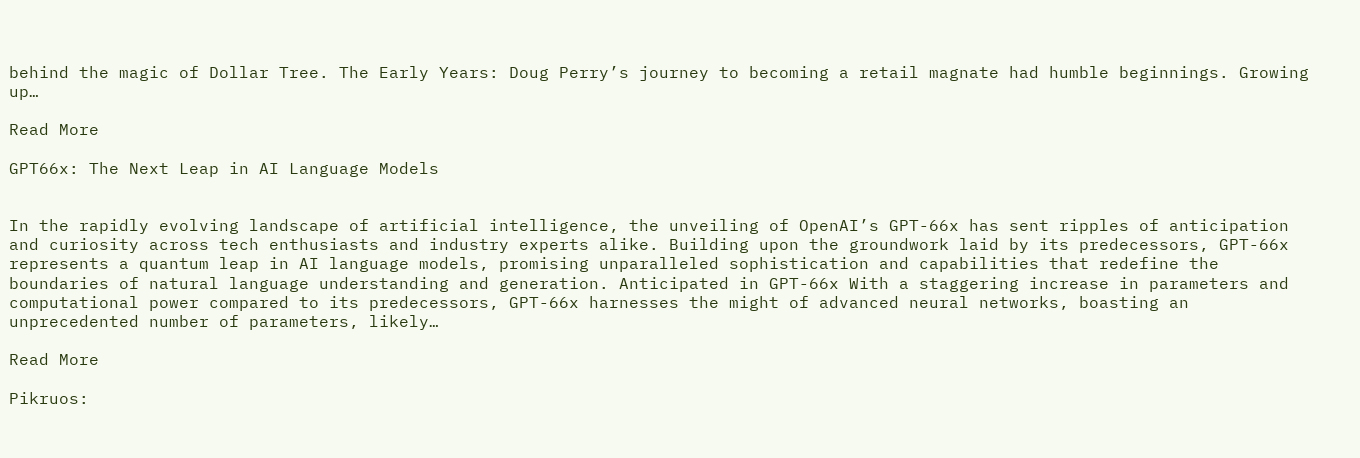behind the magic of Dollar Tree. The Early Years: Doug Perry’s journey to becoming a retail magnate had humble beginnings. Growing up…

Read More

GPT66x: The Next Leap in AI Language Models


In the rapidly evolving landscape of artificial intelligence, the unveiling of OpenAI’s GPT-66x has sent ripples of anticipation and curiosity across tech enthusiasts and industry experts alike. Building upon the groundwork laid by its predecessors, GPT-66x represents a quantum leap in AI language models, promising unparalleled sophistication and capabilities that redefine the boundaries of natural language understanding and generation. Anticipated in GPT-66x With a staggering increase in parameters and computational power compared to its predecessors, GPT-66x harnesses the might of advanced neural networks, boasting an unprecedented number of parameters, likely…

Read More

Pikruos: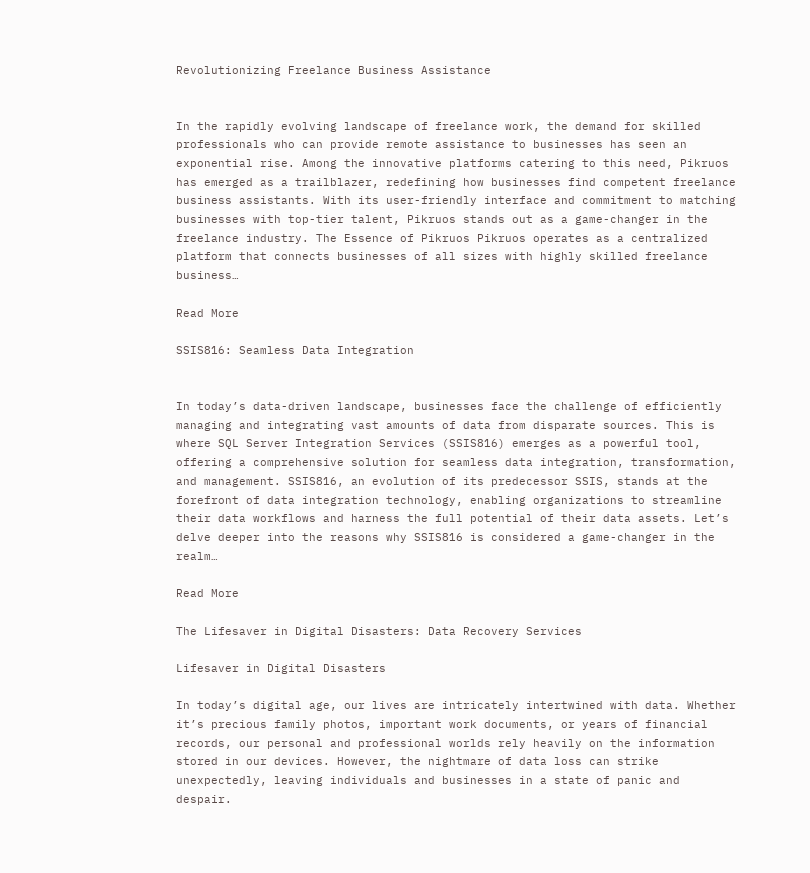Revolutionizing Freelance Business Assistance


In the rapidly evolving landscape of freelance work, the demand for skilled professionals who can provide remote assistance to businesses has seen an exponential rise. Among the innovative platforms catering to this need, Pikruos has emerged as a trailblazer, redefining how businesses find competent freelance business assistants. With its user-friendly interface and commitment to matching businesses with top-tier talent, Pikruos stands out as a game-changer in the freelance industry. The Essence of Pikruos Pikruos operates as a centralized platform that connects businesses of all sizes with highly skilled freelance business…

Read More

SSIS816: Seamless Data Integration


In today’s data-driven landscape, businesses face the challenge of efficiently managing and integrating vast amounts of data from disparate sources. This is where SQL Server Integration Services (SSIS816) emerges as a powerful tool, offering a comprehensive solution for seamless data integration, transformation, and management. SSIS816, an evolution of its predecessor SSIS, stands at the forefront of data integration technology, enabling organizations to streamline their data workflows and harness the full potential of their data assets. Let’s delve deeper into the reasons why SSIS816 is considered a game-changer in the realm…

Read More

The Lifesaver in Digital Disasters: Data Recovery Services

Lifesaver in Digital Disasters

In today’s digital age, our lives are intricately intertwined with data. Whether it’s precious family photos, important work documents, or years of financial records, our personal and professional worlds rely heavily on the information stored in our devices. However, the nightmare of data loss can strike unexpectedly, leaving individuals and businesses in a state of panic and despair.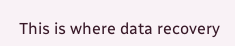This is where data recovery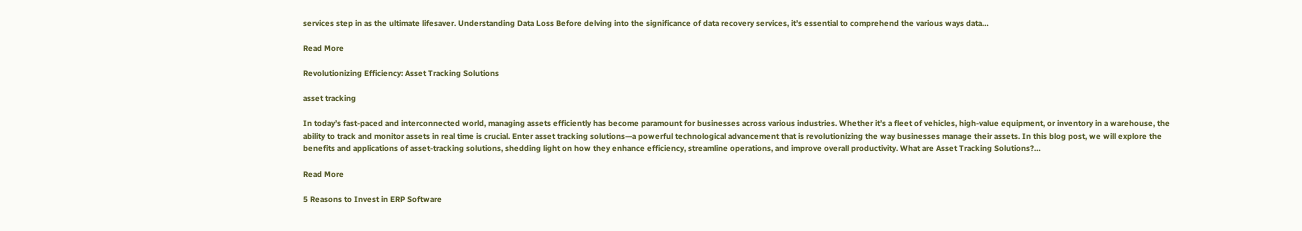services step in as the ultimate lifesaver. Understanding Data Loss Before delving into the significance of data recovery services, it’s essential to comprehend the various ways data…

Read More

Revolutionizing Efficiency: Asset Tracking Solutions

asset tracking

In today’s fast-paced and interconnected world, managing assets efficiently has become paramount for businesses across various industries. Whether it’s a fleet of vehicles, high-value equipment, or inventory in a warehouse, the ability to track and monitor assets in real time is crucial. Enter asset tracking solutions—a powerful technological advancement that is revolutionizing the way businesses manage their assets. In this blog post, we will explore the benefits and applications of asset-tracking solutions, shedding light on how they enhance efficiency, streamline operations, and improve overall productivity. What are Asset Tracking Solutions?…

Read More

5 Reasons to Invest in ERP Software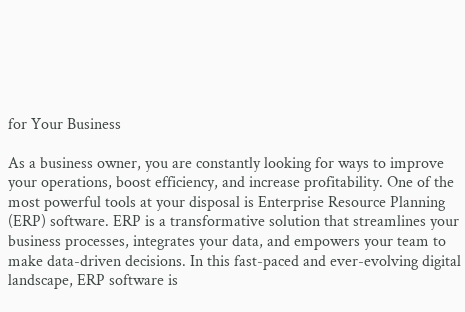for Your Business

As a business owner, you are constantly looking for ways to improve your operations, boost efficiency, and increase profitability. One of the most powerful tools at your disposal is Enterprise Resource Planning (ERP) software. ERP is a transformative solution that streamlines your business processes, integrates your data, and empowers your team to make data-driven decisions. In this fast-paced and ever-evolving digital landscape, ERP software is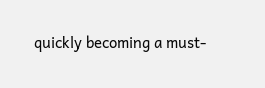quickly becoming a must-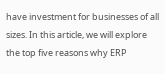have investment for businesses of all sizes. In this article, we will explore the top five reasons why ERP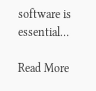software is essential…

Read More